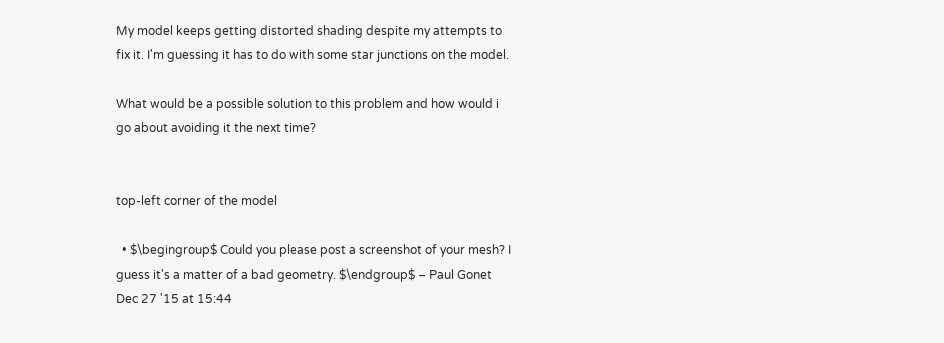My model keeps getting distorted shading despite my attempts to fix it. I'm guessing it has to do with some star junctions on the model.

What would be a possible solution to this problem and how would i go about avoiding it the next time?


top-left corner of the model

  • $\begingroup$ Could you please post a screenshot of your mesh? I guess it's a matter of a bad geometry. $\endgroup$ – Paul Gonet Dec 27 '15 at 15:44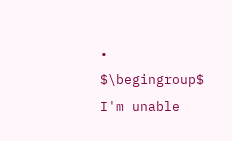• $\begingroup$ I'm unable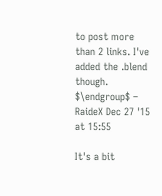to post more than 2 links. I've added the .blend though. $\endgroup$ – RaideX Dec 27 '15 at 15:55

It's a bit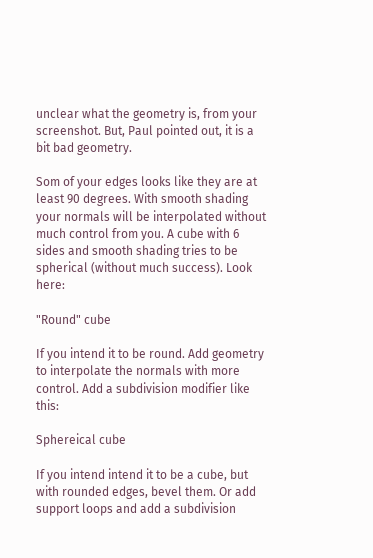unclear what the geometry is, from your screenshot. But, Paul pointed out, it is a bit bad geometry.

Som of your edges looks like they are at least 90 degrees. With smooth shading your normals will be interpolated without much control from you. A cube with 6 sides and smooth shading tries to be spherical (without much success). Look here:

"Round" cube

If you intend it to be round. Add geometry to interpolate the normals with more control. Add a subdivision modifier like this:

Sphereical cube

If you intend intend it to be a cube, but with rounded edges, bevel them. Or add support loops and add a subdivision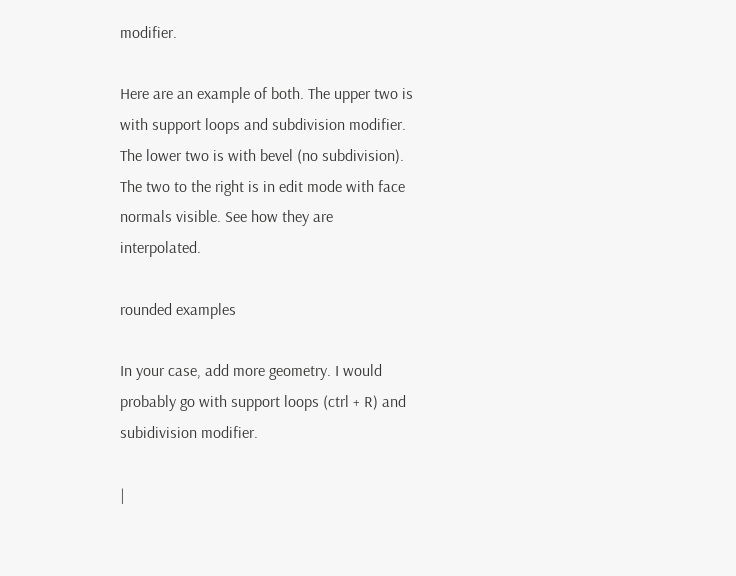modifier.

Here are an example of both. The upper two is with support loops and subdivision modifier. The lower two is with bevel (no subdivision). The two to the right is in edit mode with face normals visible. See how they are interpolated.

rounded examples

In your case, add more geometry. I would probably go with support loops (ctrl + R) and subidivision modifier.

|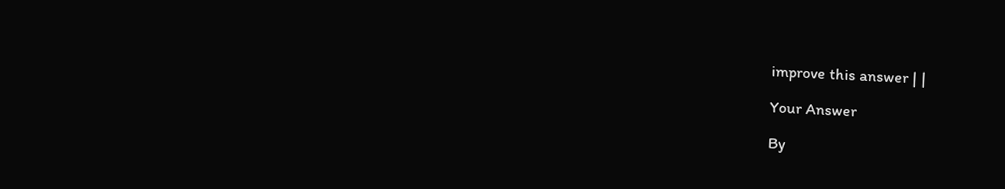improve this answer | |

Your Answer

By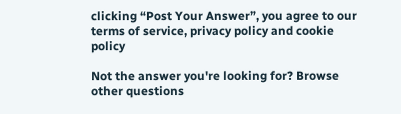clicking “Post Your Answer”, you agree to our terms of service, privacy policy and cookie policy

Not the answer you're looking for? Browse other questions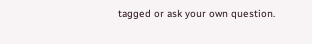tagged or ask your own question.